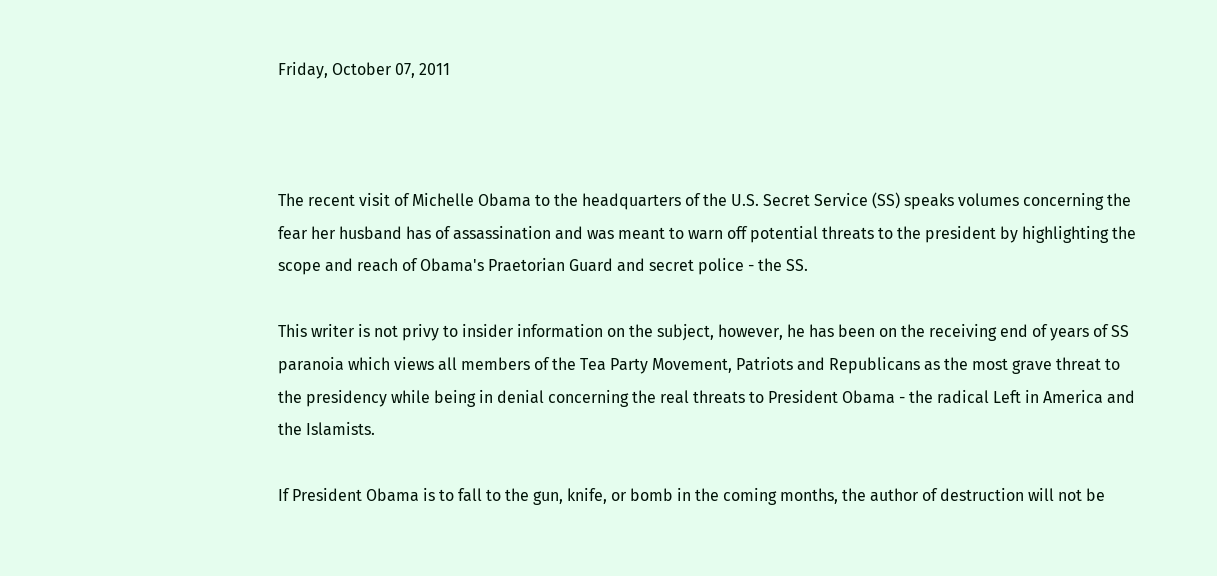Friday, October 07, 2011



The recent visit of Michelle Obama to the headquarters of the U.S. Secret Service (SS) speaks volumes concerning the fear her husband has of assassination and was meant to warn off potential threats to the president by highlighting the scope and reach of Obama's Praetorian Guard and secret police - the SS.

This writer is not privy to insider information on the subject, however, he has been on the receiving end of years of SS paranoia which views all members of the Tea Party Movement, Patriots and Republicans as the most grave threat to the presidency while being in denial concerning the real threats to President Obama - the radical Left in America and the Islamists.

If President Obama is to fall to the gun, knife, or bomb in the coming months, the author of destruction will not be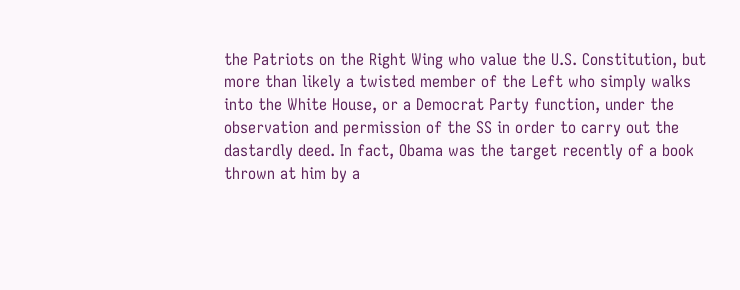the Patriots on the Right Wing who value the U.S. Constitution, but more than likely a twisted member of the Left who simply walks into the White House, or a Democrat Party function, under the observation and permission of the SS in order to carry out the dastardly deed. In fact, Obama was the target recently of a book thrown at him by a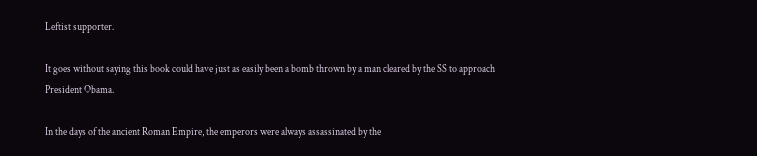Leftist supporter.

It goes without saying this book could have just as easily been a bomb thrown by a man cleared by the SS to approach President Obama.

In the days of the ancient Roman Empire, the emperors were always assassinated by the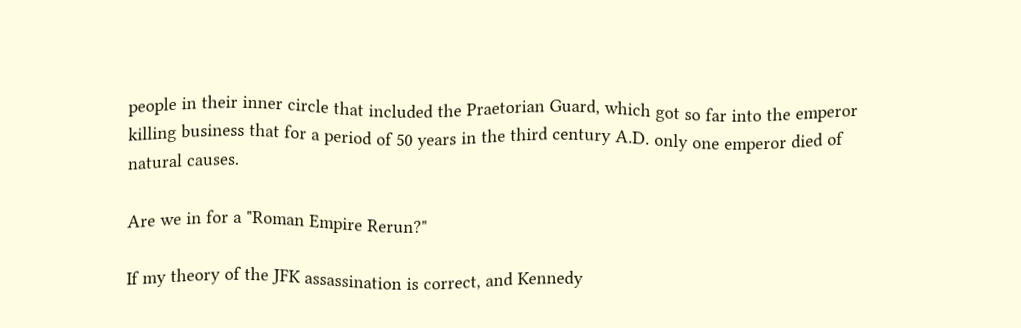people in their inner circle that included the Praetorian Guard, which got so far into the emperor killing business that for a period of 50 years in the third century A.D. only one emperor died of natural causes.

Are we in for a "Roman Empire Rerun?"

If my theory of the JFK assassination is correct, and Kennedy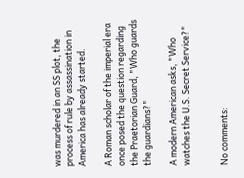was murdered in an SS plot, the process of rule by assassination in America has already started.

A Roman scholar of the imperial era once posed the question regarding the Praetorian Guard, "Who guards the guardians?"

A modern American asks, "Who watches the U.S. Secret Service?"


No comments: